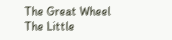The Great Wheel
The Little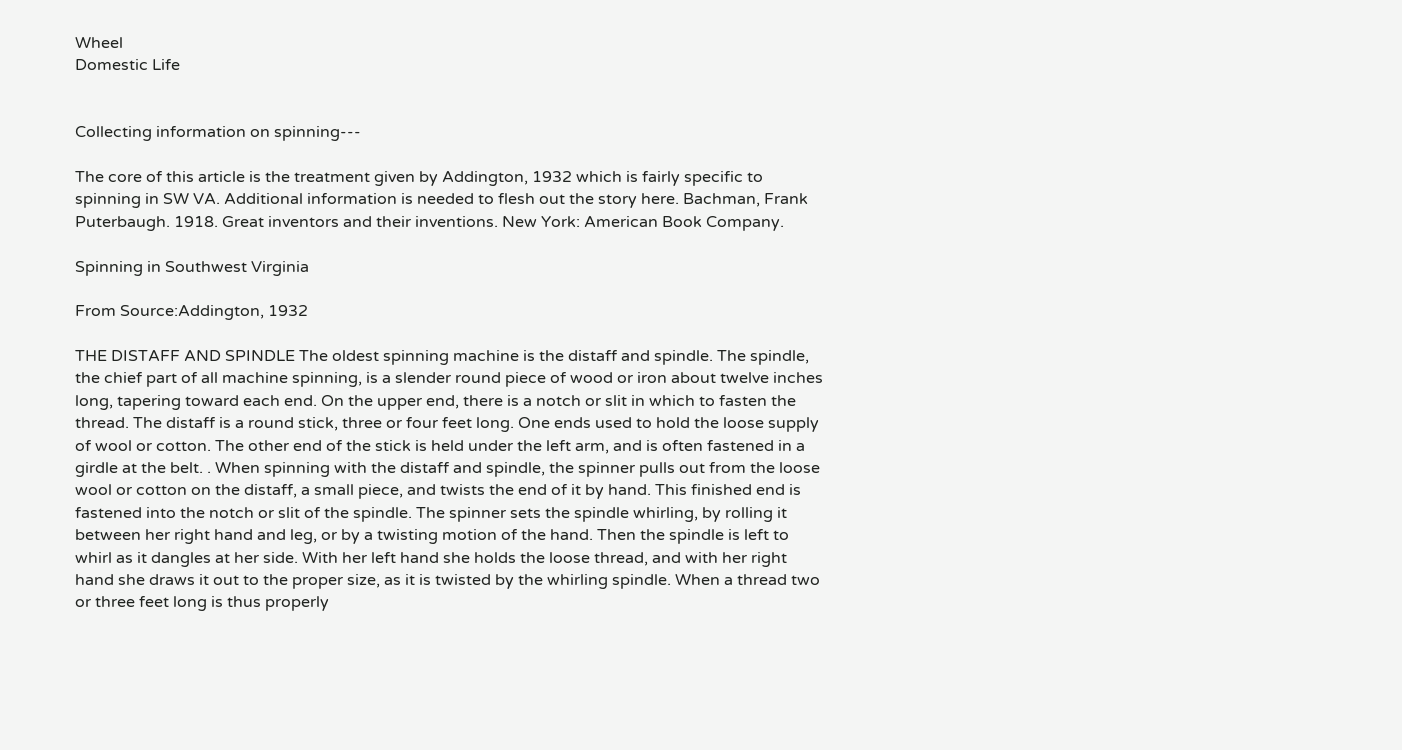Wheel
Domestic Life


Collecting information on spinning---

The core of this article is the treatment given by Addington, 1932 which is fairly specific to spinning in SW VA. Additional information is needed to flesh out the story here. Bachman, Frank Puterbaugh. 1918. Great inventors and their inventions. New York: American Book Company.

Spinning in Southwest Virginia

From Source:Addington, 1932

THE DISTAFF AND SPINDLE The oldest spinning machine is the distaff and spindle. The spindle, the chief part of all machine spinning, is a slender round piece of wood or iron about twelve inches long, tapering toward each end. On the upper end, there is a notch or slit in which to fasten the thread. The distaff is a round stick, three or four feet long. One ends used to hold the loose supply of wool or cotton. The other end of the stick is held under the left arm, and is often fastened in a girdle at the belt. . When spinning with the distaff and spindle, the spinner pulls out from the loose wool or cotton on the distaff, a small piece, and twists the end of it by hand. This finished end is fastened into the notch or slit of the spindle. The spinner sets the spindle whirling, by rolling it between her right hand and leg, or by a twisting motion of the hand. Then the spindle is left to whirl as it dangles at her side. With her left hand she holds the loose thread, and with her right hand she draws it out to the proper size, as it is twisted by the whirling spindle. When a thread two or three feet long is thus properly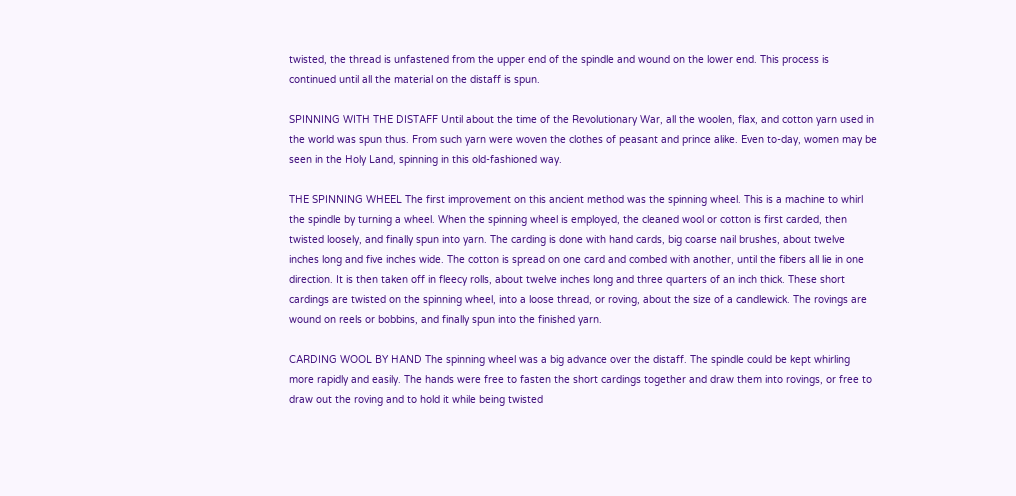twisted, the thread is unfastened from the upper end of the spindle and wound on the lower end. This process is continued until all the material on the distaff is spun.

SPINNING WITH THE DISTAFF Until about the time of the Revolutionary War, all the woolen, flax, and cotton yarn used in the world was spun thus. From such yarn were woven the clothes of peasant and prince alike. Even to-day, women may be seen in the Holy Land, spinning in this old-fashioned way.

THE SPINNING WHEEL The first improvement on this ancient method was the spinning wheel. This is a machine to whirl the spindle by turning a wheel. When the spinning wheel is employed, the cleaned wool or cotton is first carded, then twisted loosely, and finally spun into yarn. The carding is done with hand cards, big coarse nail brushes, about twelve inches long and five inches wide. The cotton is spread on one card and combed with another, until the fibers all lie in one direction. It is then taken off in fleecy rolls, about twelve inches long and three quarters of an inch thick. These short cardings are twisted on the spinning wheel, into a loose thread, or roving, about the size of a candlewick. The rovings are wound on reels or bobbins, and finally spun into the finished yarn.

CARDING WOOL BY HAND The spinning wheel was a big advance over the distaff. The spindle could be kept whirling more rapidly and easily. The hands were free to fasten the short cardings together and draw them into rovings, or free to draw out the roving and to hold it while being twisted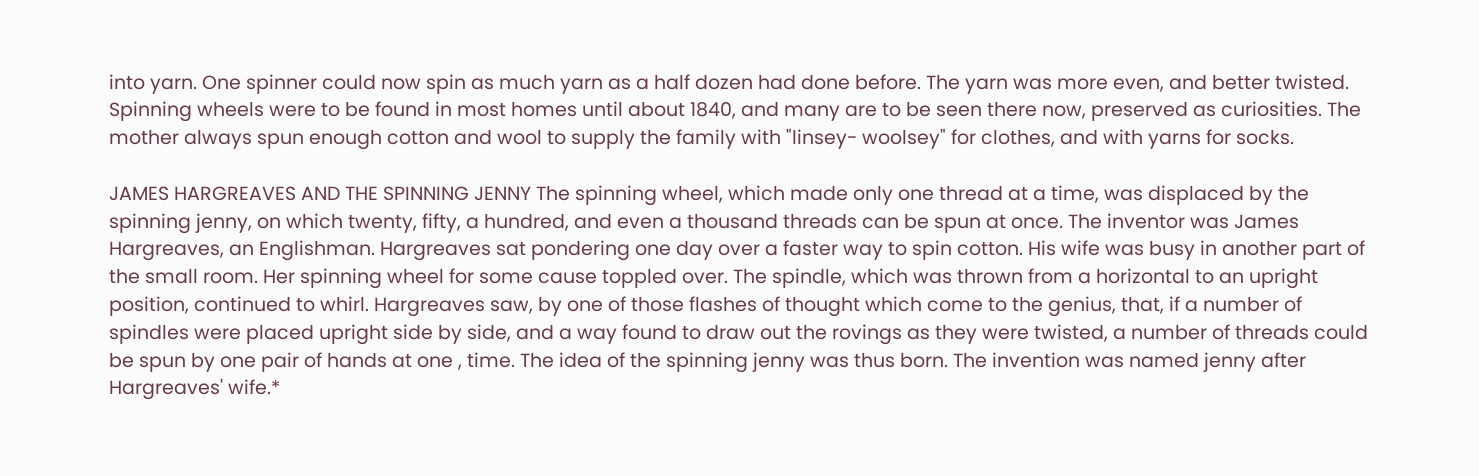into yarn. One spinner could now spin as much yarn as a half dozen had done before. The yarn was more even, and better twisted. Spinning wheels were to be found in most homes until about 1840, and many are to be seen there now, preserved as curiosities. The mother always spun enough cotton and wool to supply the family with "linsey- woolsey" for clothes, and with yarns for socks.

JAMES HARGREAVES AND THE SPINNING JENNY The spinning wheel, which made only one thread at a time, was displaced by the spinning jenny, on which twenty, fifty, a hundred, and even a thousand threads can be spun at once. The inventor was James Hargreaves, an Englishman. Hargreaves sat pondering one day over a faster way to spin cotton. His wife was busy in another part of the small room. Her spinning wheel for some cause toppled over. The spindle, which was thrown from a horizontal to an upright position, continued to whirl. Hargreaves saw, by one of those flashes of thought which come to the genius, that, if a number of spindles were placed upright side by side, and a way found to draw out the rovings as they were twisted, a number of threads could be spun by one pair of hands at one , time. The idea of the spinning jenny was thus born. The invention was named jenny after Hargreaves' wife.*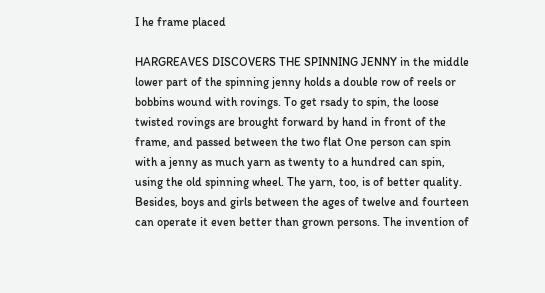I he frame placed

HARGREAVES DISCOVERS THE SPINNING JENNY in the middle lower part of the spinning jenny holds a double row of reels or bobbins wound with rovings. To get rsady to spin, the loose twisted rovings are brought forward by hand in front of the frame, and passed between the two flat One person can spin with a jenny as much yarn as twenty to a hundred can spin, using the old spinning wheel. The yarn, too, is of better quality. Besides, boys and girls between the ages of twelve and fourteen can operate it even better than grown persons. The invention of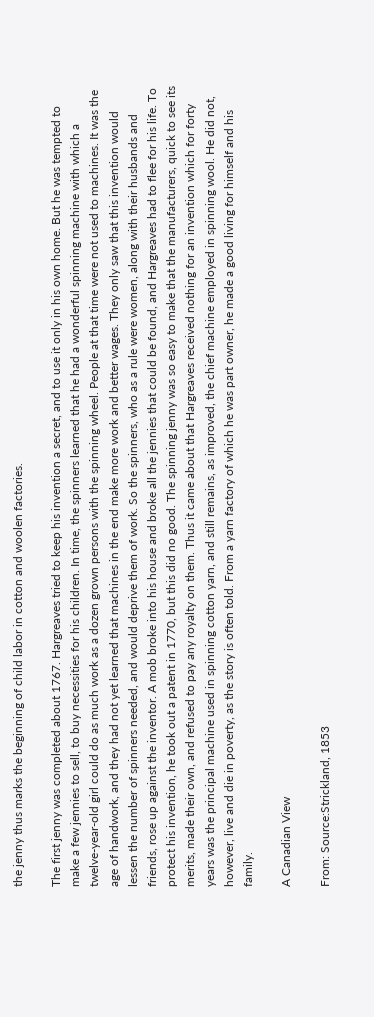the jenny thus marks the beginning of child labor in cotton and woolen factories.

The first jenny was completed about 1767. Hargreaves tried to keep his invention a secret, and to use it only in his own home. But he was tempted to make a few jennies to sell, to buy necessities for his children. In time, the spinners learned that he had a wonderful spinning machine with which a twelve-year-old girl could do as much work as a dozen grown persons with the spinning wheel. People at that time were not used to machines. It was the age of handwork, and they had not yet learned that machines in the end make more work and better wages. They only saw that this invention would lessen the number of spinners needed, and would deprive them of work. So the spinners, who as a rule were women, along with their husbands and friends, rose up against the inventor. A mob broke into his house and broke all the jennies that could be found, and Hargreaves had to flee for his life. To protect his invention, he took out a patent in 1770, but this did no good. The spinning jenny was so easy to make that the manufacturers, quick to see its merits, made their own, and refused to pay any royalty on them. Thus it came about that Hargreaves received nothing for an invention which for forty years was the principal machine used in spinning cotton yarn, and still remains, as improved, the chief machine employed in spinning wool. He did not, however, live and die in poverty, as the story is often told. From a yarn factory of which he was part owner, he made a good living for himself and his family.

A Canadian View

From: Source:Strickland, 1853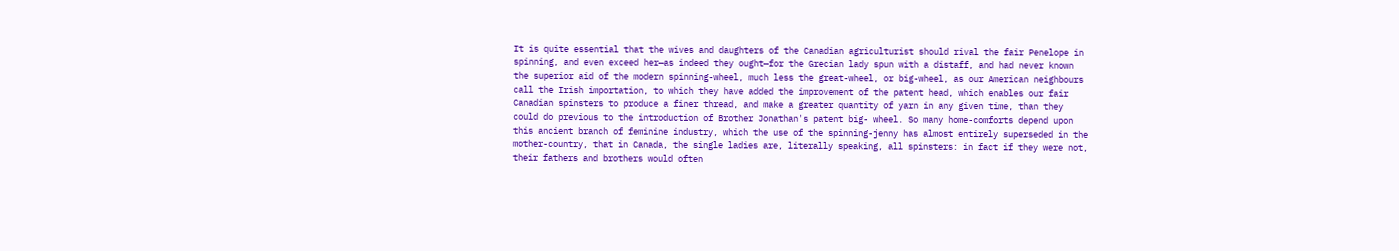It is quite essential that the wives and daughters of the Canadian agriculturist should rival the fair Penelope in spinning, and even exceed her—as indeed they ought—for the Grecian lady spun with a distaff, and had never known the superior aid of the modern spinning-wheel, much less the great-wheel, or big-wheel, as our American neighbours call the Irish importation, to which they have added the improvement of the patent head, which enables our fair Canadian spinsters to produce a finer thread, and make a greater quantity of yarn in any given time, than they could do previous to the introduction of Brother Jonathan's patent big- wheel. So many home-comforts depend upon this ancient branch of feminine industry, which the use of the spinning-jenny has almost entirely superseded in the mother-country, that in Canada, the single ladies are, literally speaking, all spinsters: in fact if they were not, their fathers and brothers would often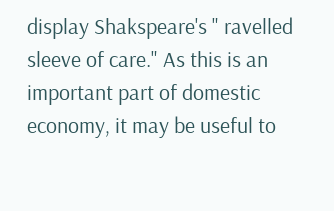display Shakspeare's " ravelled sleeve of care." As this is an important part of domestic economy, it may be useful to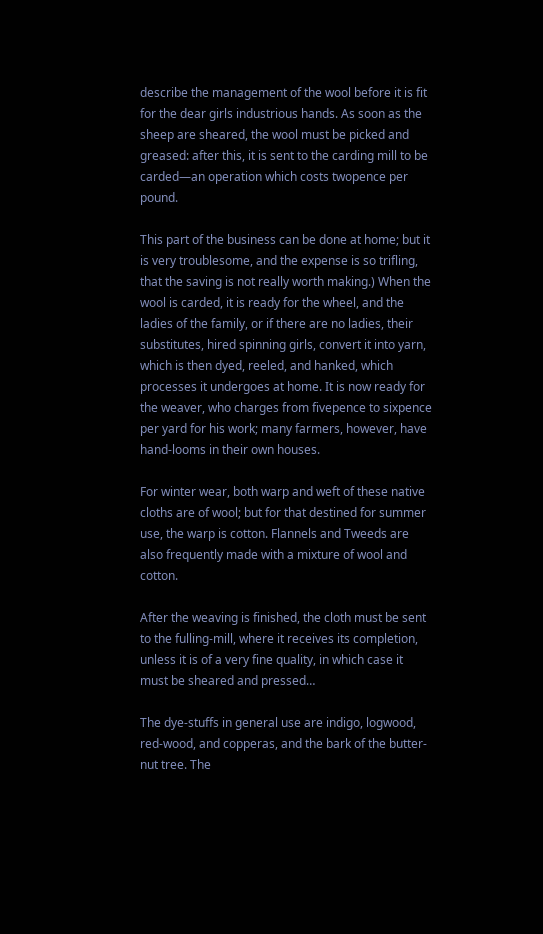describe the management of the wool before it is fit for the dear girls industrious hands. As soon as the sheep are sheared, the wool must be picked and greased: after this, it is sent to the carding mill to be carded—an operation which costs twopence per pound.

This part of the business can be done at home; but it is very troublesome, and the expense is so trifling, that the saving is not really worth making.) When the wool is carded, it is ready for the wheel, and the ladies of the family, or if there are no ladies, their substitutes, hired spinning girls, convert it into yarn, which is then dyed, reeled, and hanked, which processes it undergoes at home. It is now ready for the weaver, who charges from fivepence to sixpence per yard for his work; many farmers, however, have hand-looms in their own houses.

For winter wear, both warp and weft of these native cloths are of wool; but for that destined for summer use, the warp is cotton. Flannels and Tweeds are also frequently made with a mixture of wool and cotton.

After the weaving is finished, the cloth must be sent to the fulling-mill, where it receives its completion, unless it is of a very fine quality, in which case it must be sheared and pressed…

The dye-stuffs in general use are indigo, logwood, red-wood, and copperas, and the bark of the butter-nut tree. The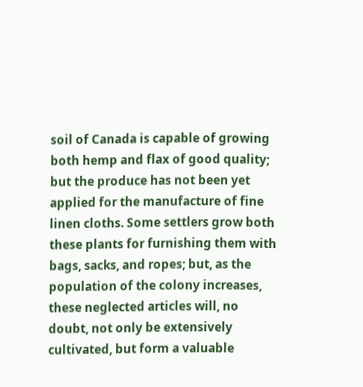soil of Canada is capable of growing both hemp and flax of good quality; but the produce has not been yet applied for the manufacture of fine linen cloths. Some settlers grow both these plants for furnishing them with bags, sacks, and ropes; but, as the population of the colony increases, these neglected articles will, no doubt, not only be extensively cultivated, but form a valuable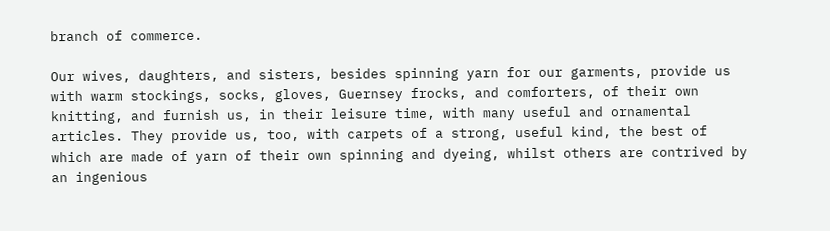branch of commerce.

Our wives, daughters, and sisters, besides spinning yarn for our garments, provide us with warm stockings, socks, gloves, Guernsey frocks, and comforters, of their own knitting, and furnish us, in their leisure time, with many useful and ornamental articles. They provide us, too, with carpets of a strong, useful kind, the best of which are made of yarn of their own spinning and dyeing, whilst others are contrived by an ingenious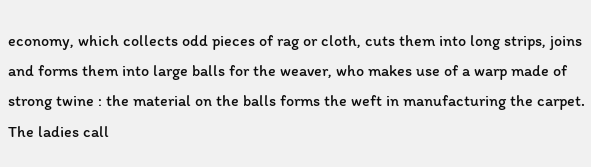economy, which collects odd pieces of rag or cloth, cuts them into long strips, joins and forms them into large balls for the weaver, who makes use of a warp made of strong twine : the material on the balls forms the weft in manufacturing the carpet. The ladies call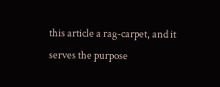this article a rag-carpet, and it serves the purpose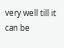very well till it can be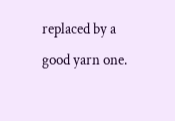replaced by a good yarn one.